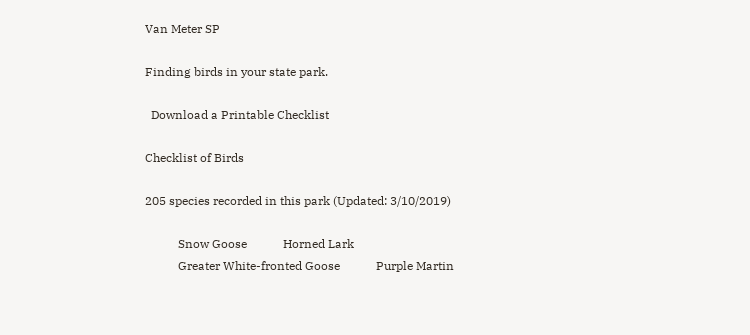Van Meter SP

Finding birds in your state park.

  Download a Printable Checklist

Checklist of Birds

205 species recorded in this park (Updated: 3/10/2019)

           Snow Goose            Horned Lark
           Greater White-fronted Goose            Purple Martin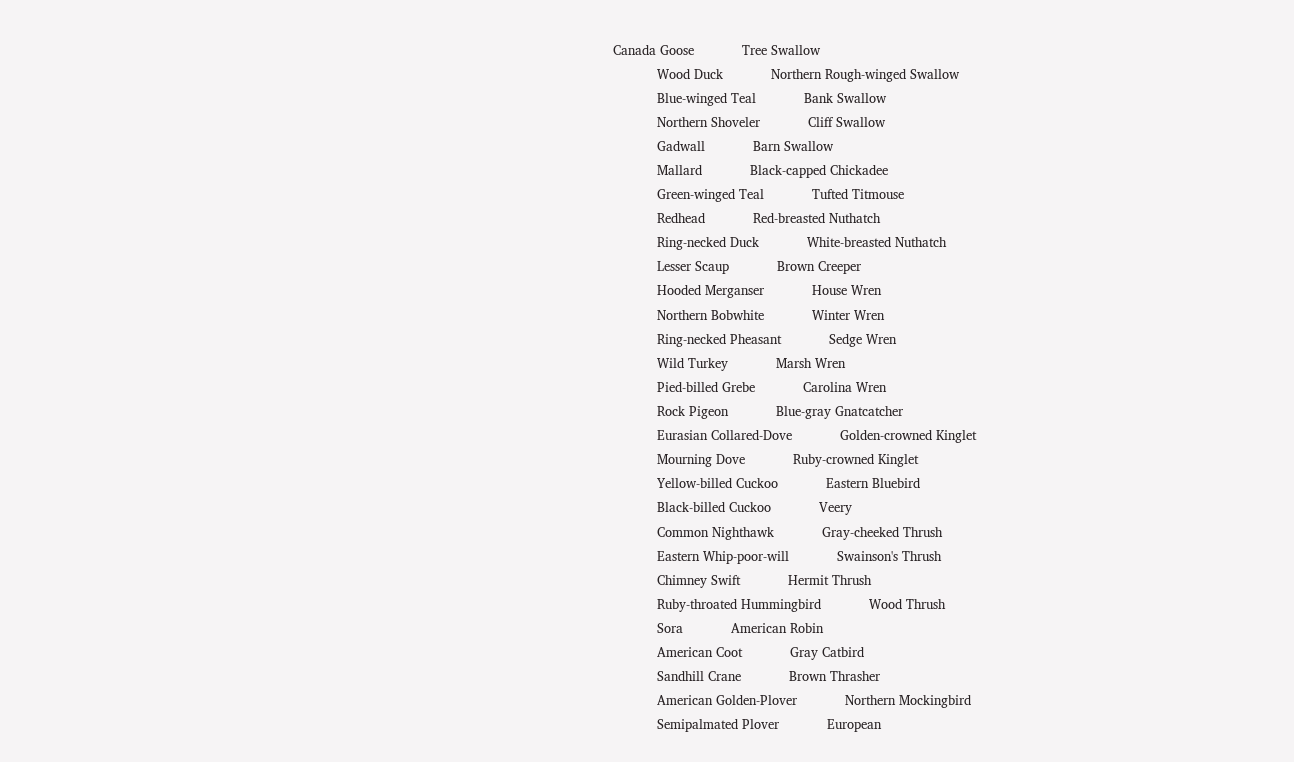Canada Goose            Tree Swallow
           Wood Duck            Northern Rough-winged Swallow
           Blue-winged Teal            Bank Swallow
           Northern Shoveler            Cliff Swallow
           Gadwall            Barn Swallow
           Mallard            Black-capped Chickadee
           Green-winged Teal            Tufted Titmouse
           Redhead            Red-breasted Nuthatch
           Ring-necked Duck            White-breasted Nuthatch
           Lesser Scaup            Brown Creeper
           Hooded Merganser            House Wren
           Northern Bobwhite            Winter Wren
           Ring-necked Pheasant            Sedge Wren
           Wild Turkey            Marsh Wren
           Pied-billed Grebe            Carolina Wren
           Rock Pigeon            Blue-gray Gnatcatcher
           Eurasian Collared-Dove            Golden-crowned Kinglet
           Mourning Dove            Ruby-crowned Kinglet
           Yellow-billed Cuckoo            Eastern Bluebird
           Black-billed Cuckoo            Veery
           Common Nighthawk            Gray-cheeked Thrush
           Eastern Whip-poor-will            Swainson's Thrush
           Chimney Swift            Hermit Thrush
           Ruby-throated Hummingbird            Wood Thrush
           Sora            American Robin
           American Coot            Gray Catbird
           Sandhill Crane            Brown Thrasher
           American Golden-Plover            Northern Mockingbird
           Semipalmated Plover            European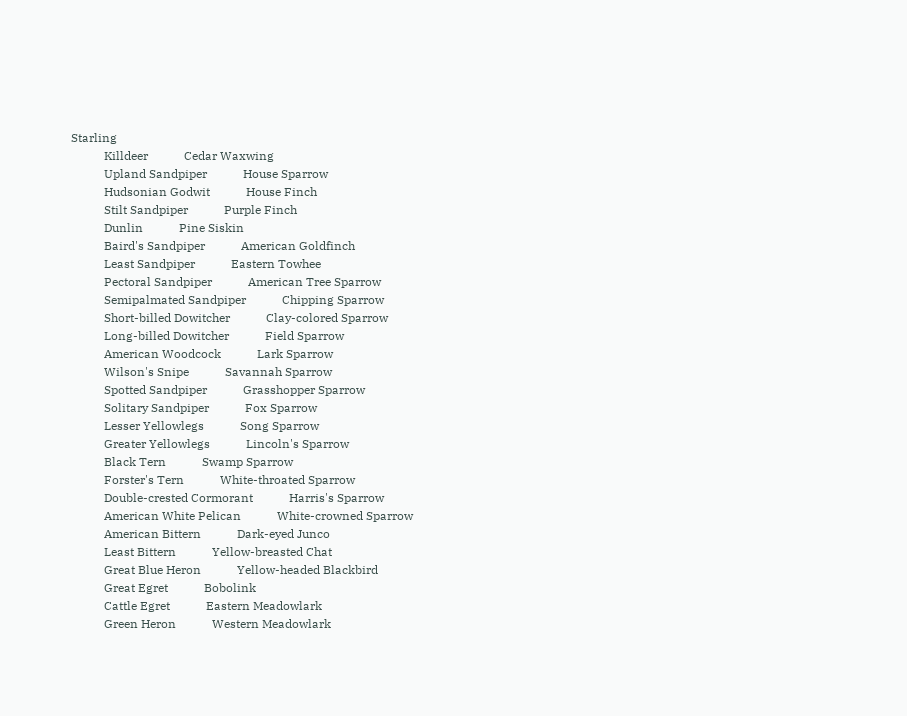Starling
           Killdeer            Cedar Waxwing
           Upland Sandpiper            House Sparrow
           Hudsonian Godwit            House Finch
           Stilt Sandpiper            Purple Finch
           Dunlin            Pine Siskin
           Baird's Sandpiper            American Goldfinch
           Least Sandpiper            Eastern Towhee
           Pectoral Sandpiper            American Tree Sparrow
           Semipalmated Sandpiper            Chipping Sparrow
           Short-billed Dowitcher            Clay-colored Sparrow
           Long-billed Dowitcher            Field Sparrow
           American Woodcock            Lark Sparrow
           Wilson's Snipe            Savannah Sparrow
           Spotted Sandpiper            Grasshopper Sparrow
           Solitary Sandpiper            Fox Sparrow
           Lesser Yellowlegs            Song Sparrow
           Greater Yellowlegs            Lincoln's Sparrow
           Black Tern            Swamp Sparrow
           Forster's Tern            White-throated Sparrow
           Double-crested Cormorant            Harris's Sparrow
           American White Pelican            White-crowned Sparrow
           American Bittern            Dark-eyed Junco
           Least Bittern            Yellow-breasted Chat
           Great Blue Heron            Yellow-headed Blackbird
           Great Egret            Bobolink
           Cattle Egret            Eastern Meadowlark
           Green Heron            Western Meadowlark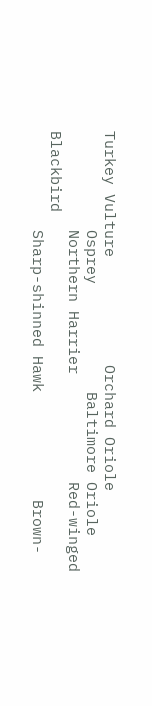Turkey Vulture            Orchard Oriole
           Osprey            Baltimore Oriole
           Northern Harrier            Red-winged Blackbird
           Sharp-shinned Hawk            Brown-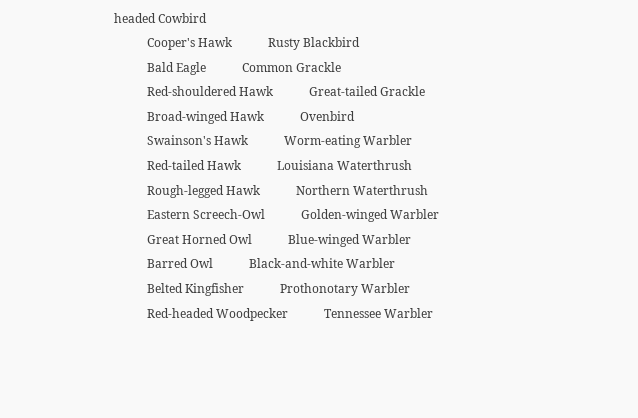headed Cowbird
           Cooper's Hawk            Rusty Blackbird
           Bald Eagle            Common Grackle
           Red-shouldered Hawk            Great-tailed Grackle
           Broad-winged Hawk            Ovenbird
           Swainson's Hawk            Worm-eating Warbler
           Red-tailed Hawk            Louisiana Waterthrush
           Rough-legged Hawk            Northern Waterthrush
           Eastern Screech-Owl            Golden-winged Warbler
           Great Horned Owl            Blue-winged Warbler
           Barred Owl            Black-and-white Warbler
           Belted Kingfisher            Prothonotary Warbler
           Red-headed Woodpecker            Tennessee Warbler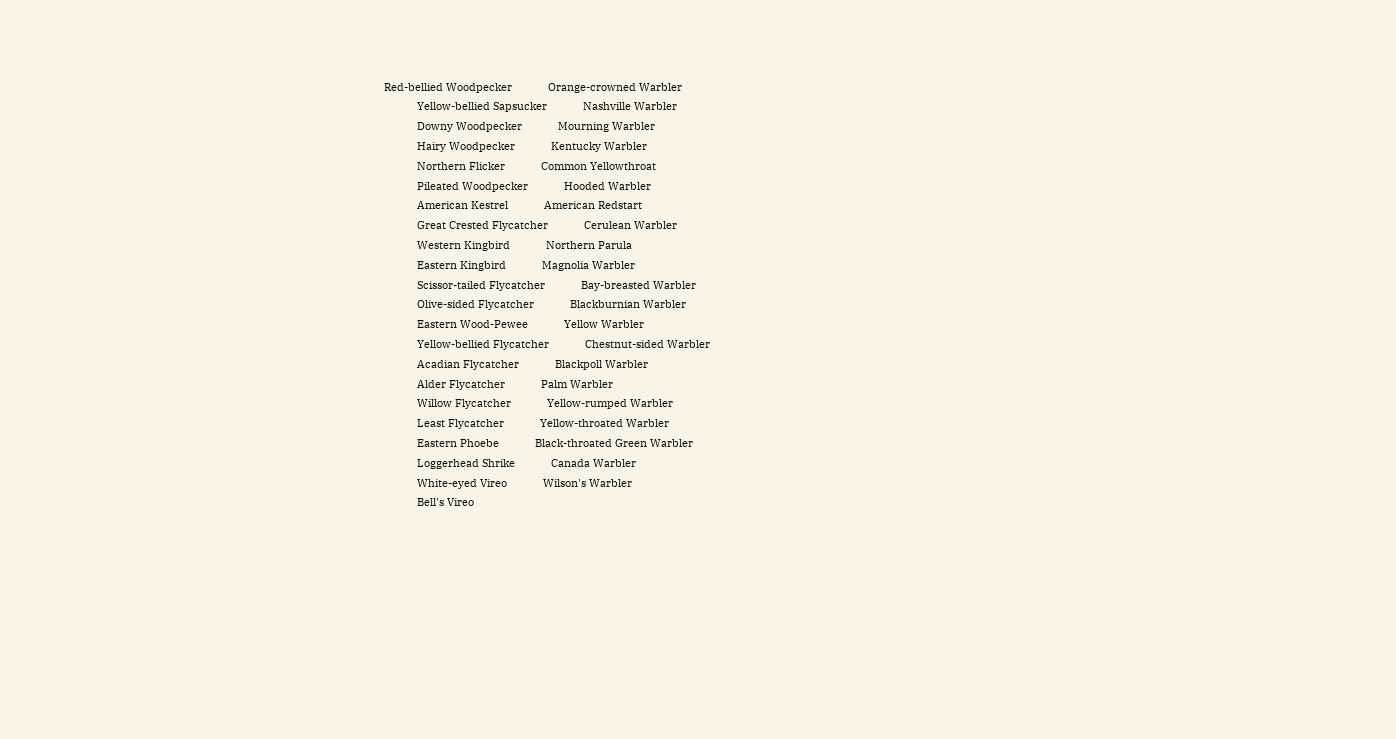Red-bellied Woodpecker            Orange-crowned Warbler
           Yellow-bellied Sapsucker            Nashville Warbler
           Downy Woodpecker            Mourning Warbler
           Hairy Woodpecker            Kentucky Warbler
           Northern Flicker            Common Yellowthroat
           Pileated Woodpecker            Hooded Warbler
           American Kestrel            American Redstart
           Great Crested Flycatcher            Cerulean Warbler
           Western Kingbird            Northern Parula
           Eastern Kingbird            Magnolia Warbler
           Scissor-tailed Flycatcher            Bay-breasted Warbler
           Olive-sided Flycatcher            Blackburnian Warbler
           Eastern Wood-Pewee            Yellow Warbler
           Yellow-bellied Flycatcher            Chestnut-sided Warbler
           Acadian Flycatcher            Blackpoll Warbler
           Alder Flycatcher            Palm Warbler
           Willow Flycatcher            Yellow-rumped Warbler
           Least Flycatcher            Yellow-throated Warbler
           Eastern Phoebe            Black-throated Green Warbler
           Loggerhead Shrike            Canada Warbler
           White-eyed Vireo            Wilson's Warbler
           Bell's Vireo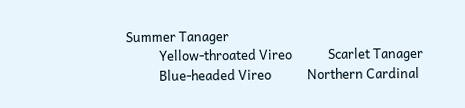Summer Tanager
           Yellow-throated Vireo            Scarlet Tanager
           Blue-headed Vireo            Northern Cardinal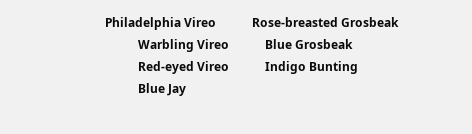Philadelphia Vireo            Rose-breasted Grosbeak
           Warbling Vireo            Blue Grosbeak
           Red-eyed Vireo            Indigo Bunting
           Blue Jay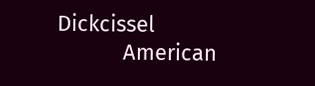Dickcissel
           American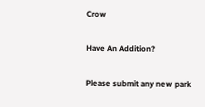Crow

Have An Addition?

Please submit any new park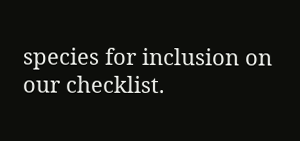species for inclusion on our checklist.